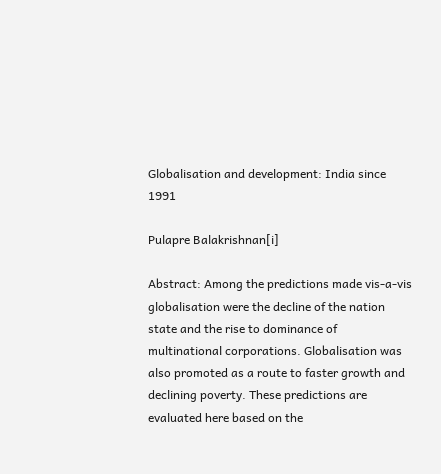Globalisation and development: India since 1991

Pulapre Balakrishnan[i]

Abstract: Among the predictions made vis-a-vis globalisation were the decline of the nation state and the rise to dominance of multinational corporations. Globalisation was also promoted as a route to faster growth and declining poverty. These predictions are evaluated here based on the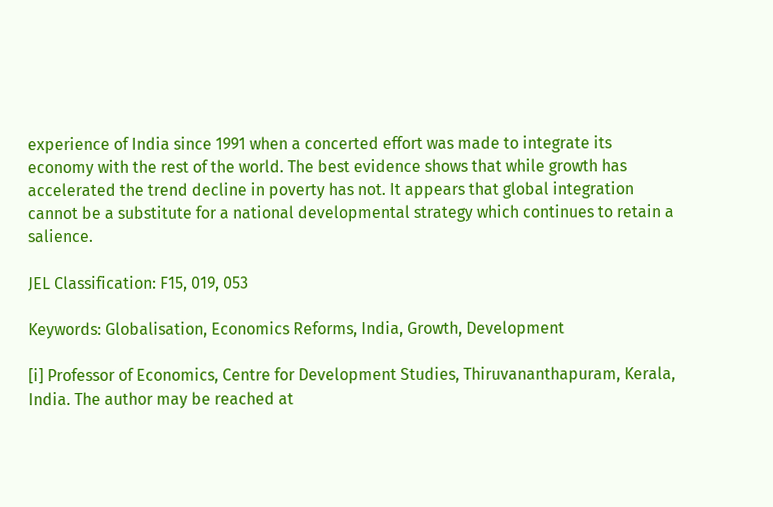experience of India since 1991 when a concerted effort was made to integrate its economy with the rest of the world. The best evidence shows that while growth has accelerated the trend decline in poverty has not. It appears that global integration cannot be a substitute for a national developmental strategy which continues to retain a salience.

JEL Classification: F15, 019, 053

Keywords: Globalisation, Economics Reforms, India, Growth, Development

[i] Professor of Economics, Centre for Development Studies, Thiruvananthapuram, Kerala, India. The author may be reached at